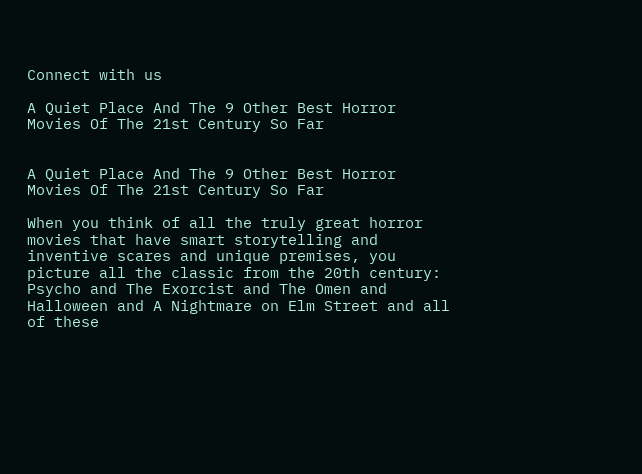Connect with us

A Quiet Place And The 9 Other Best Horror Movies Of The 21st Century So Far


A Quiet Place And The 9 Other Best Horror Movies Of The 21st Century So Far

When you think of all the truly great horror movies that have smart storytelling and inventive scares and unique premises, you picture all the classic from the 20th century: Psycho and The Exorcist and The Omen and Halloween and A Nightmare on Elm Street and all of these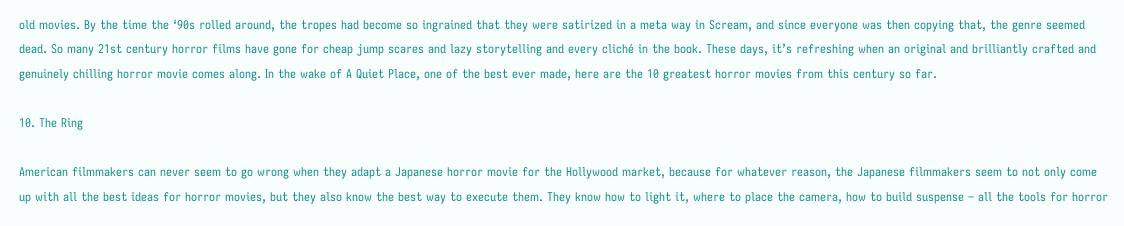old movies. By the time the ‘90s rolled around, the tropes had become so ingrained that they were satirized in a meta way in Scream, and since everyone was then copying that, the genre seemed dead. So many 21st century horror films have gone for cheap jump scares and lazy storytelling and every cliché in the book. These days, it’s refreshing when an original and brilliantly crafted and genuinely chilling horror movie comes along. In the wake of A Quiet Place, one of the best ever made, here are the 10 greatest horror movies from this century so far.

10. The Ring

American filmmakers can never seem to go wrong when they adapt a Japanese horror movie for the Hollywood market, because for whatever reason, the Japanese filmmakers seem to not only come up with all the best ideas for horror movies, but they also know the best way to execute them. They know how to light it, where to place the camera, how to build suspense – all the tools for horror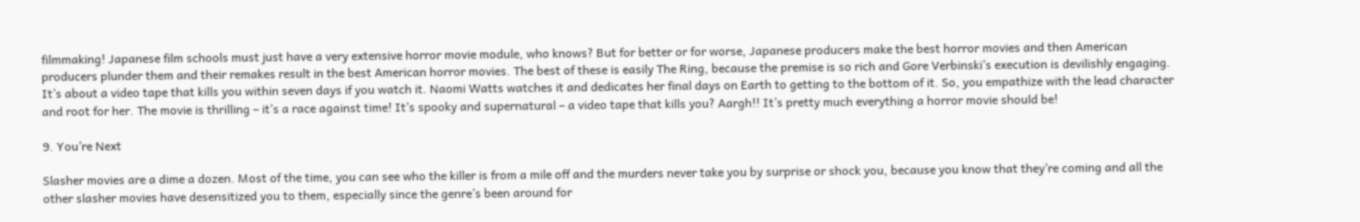filmmaking! Japanese film schools must just have a very extensive horror movie module, who knows? But for better or for worse, Japanese producers make the best horror movies and then American producers plunder them and their remakes result in the best American horror movies. The best of these is easily The Ring, because the premise is so rich and Gore Verbinski’s execution is devilishly engaging. It’s about a video tape that kills you within seven days if you watch it. Naomi Watts watches it and dedicates her final days on Earth to getting to the bottom of it. So, you empathize with the lead character and root for her. The movie is thrilling – it’s a race against time! It’s spooky and supernatural – a video tape that kills you? Aargh!! It’s pretty much everything a horror movie should be!

9. You’re Next

Slasher movies are a dime a dozen. Most of the time, you can see who the killer is from a mile off and the murders never take you by surprise or shock you, because you know that they’re coming and all the other slasher movies have desensitized you to them, especially since the genre’s been around for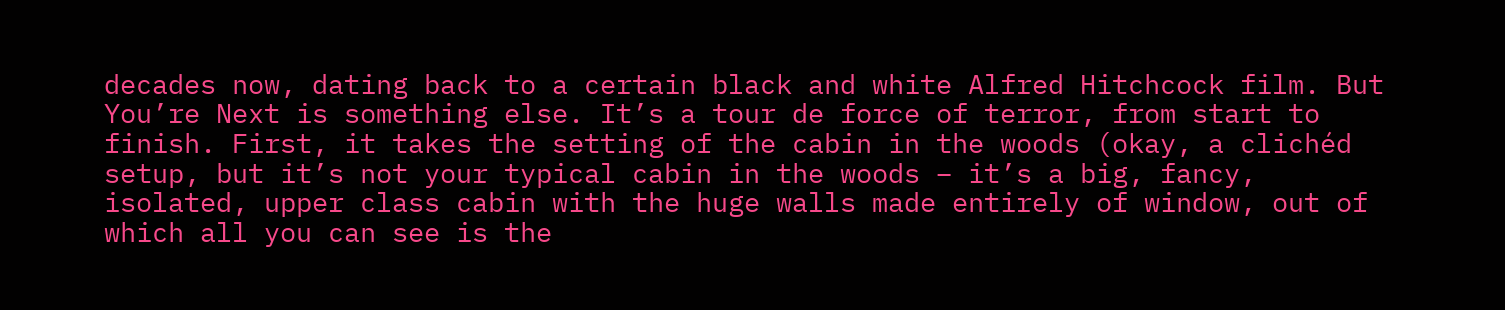decades now, dating back to a certain black and white Alfred Hitchcock film. But You’re Next is something else. It’s a tour de force of terror, from start to finish. First, it takes the setting of the cabin in the woods (okay, a clichéd setup, but it’s not your typical cabin in the woods – it’s a big, fancy, isolated, upper class cabin with the huge walls made entirely of window, out of which all you can see is the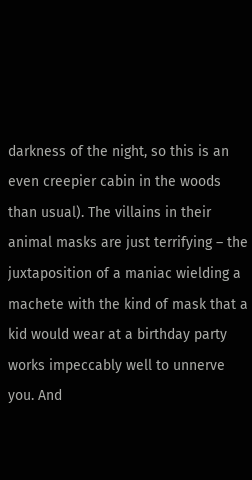darkness of the night, so this is an even creepier cabin in the woods than usual). The villains in their animal masks are just terrifying – the juxtaposition of a maniac wielding a machete with the kind of mask that a kid would wear at a birthday party works impeccably well to unnerve you. And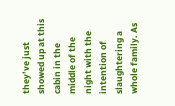they’ve just showed up at this cabin in the middle of the night with the intention of slaughtering a whole family. As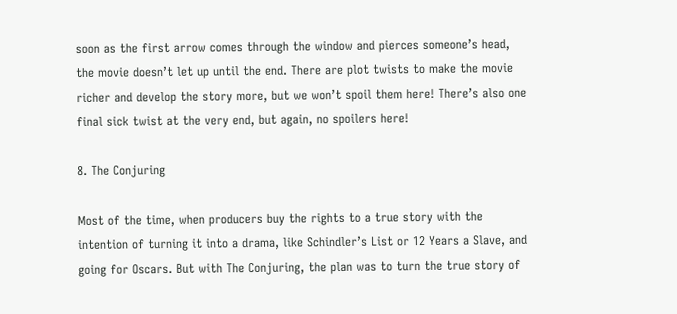soon as the first arrow comes through the window and pierces someone’s head, the movie doesn’t let up until the end. There are plot twists to make the movie richer and develop the story more, but we won’t spoil them here! There’s also one final sick twist at the very end, but again, no spoilers here!

8. The Conjuring

Most of the time, when producers buy the rights to a true story with the intention of turning it into a drama, like Schindler’s List or 12 Years a Slave, and going for Oscars. But with The Conjuring, the plan was to turn the true story of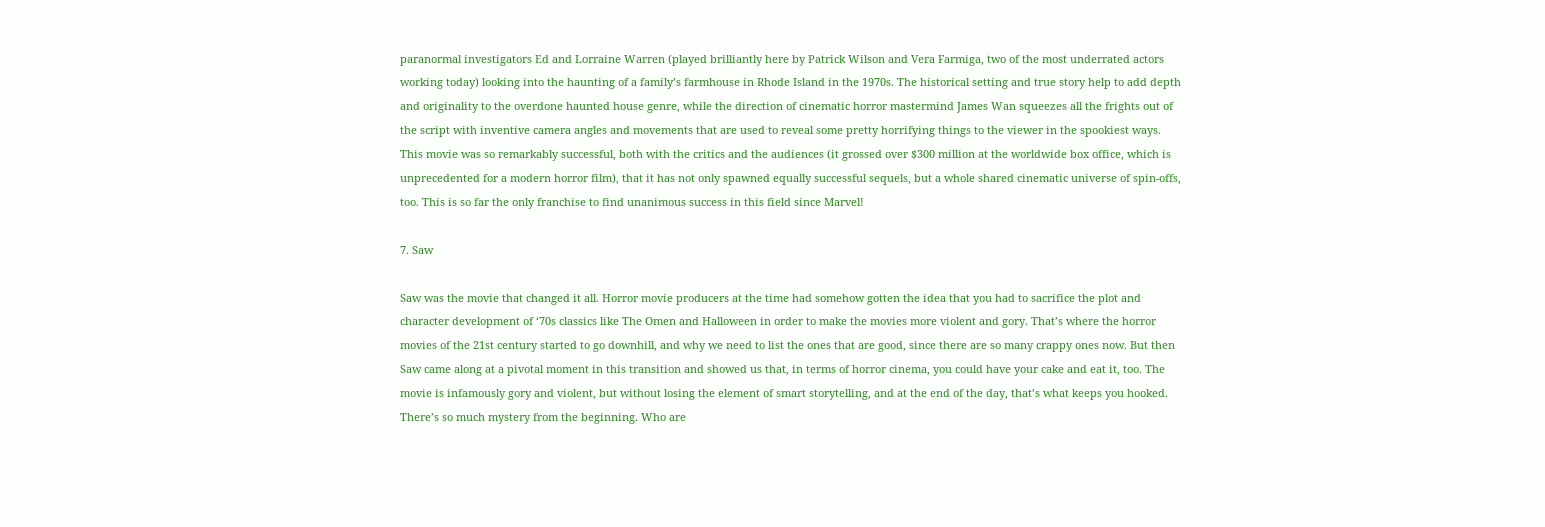paranormal investigators Ed and Lorraine Warren (played brilliantly here by Patrick Wilson and Vera Farmiga, two of the most underrated actors working today) looking into the haunting of a family’s farmhouse in Rhode Island in the 1970s. The historical setting and true story help to add depth and originality to the overdone haunted house genre, while the direction of cinematic horror mastermind James Wan squeezes all the frights out of the script with inventive camera angles and movements that are used to reveal some pretty horrifying things to the viewer in the spookiest ways. This movie was so remarkably successful, both with the critics and the audiences (it grossed over $300 million at the worldwide box office, which is unprecedented for a modern horror film), that it has not only spawned equally successful sequels, but a whole shared cinematic universe of spin-offs, too. This is so far the only franchise to find unanimous success in this field since Marvel!

7. Saw

Saw was the movie that changed it all. Horror movie producers at the time had somehow gotten the idea that you had to sacrifice the plot and character development of ‘70s classics like The Omen and Halloween in order to make the movies more violent and gory. That’s where the horror movies of the 21st century started to go downhill, and why we need to list the ones that are good, since there are so many crappy ones now. But then Saw came along at a pivotal moment in this transition and showed us that, in terms of horror cinema, you could have your cake and eat it, too. The movie is infamously gory and violent, but without losing the element of smart storytelling, and at the end of the day, that’s what keeps you hooked. There’s so much mystery from the beginning. Who are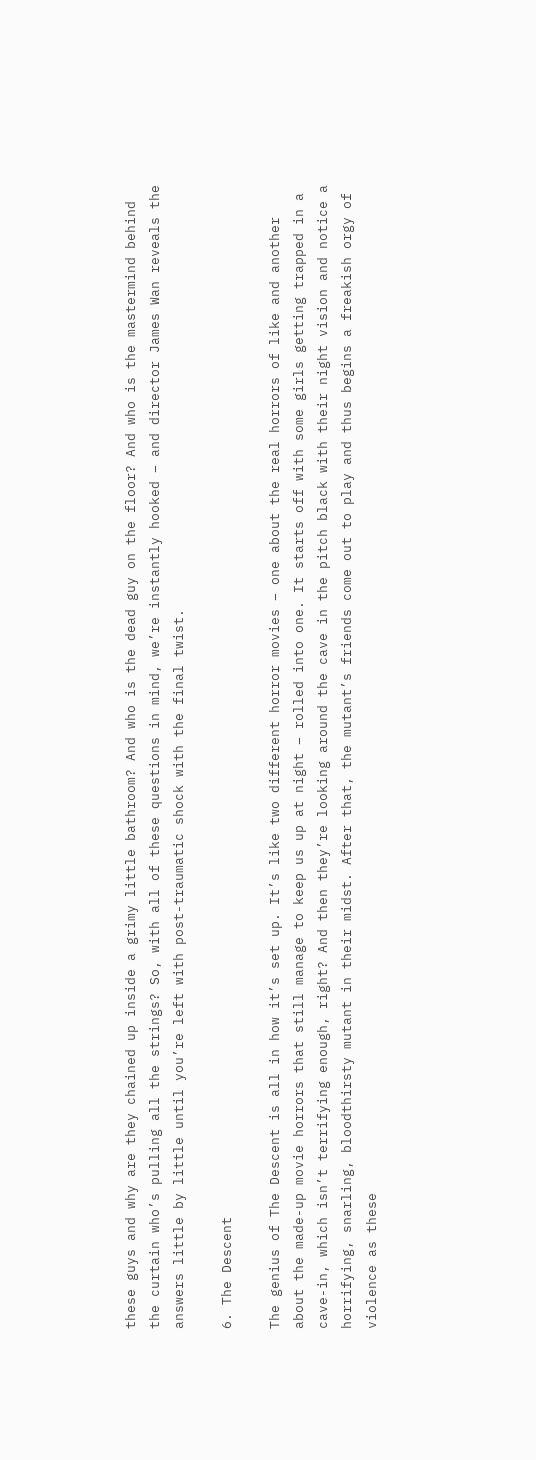these guys and why are they chained up inside a grimy little bathroom? And who is the dead guy on the floor? And who is the mastermind behind the curtain who’s pulling all the strings? So, with all of these questions in mind, we’re instantly hooked – and director James Wan reveals the answers little by little until you’re left with post-traumatic shock with the final twist.

6. The Descent

The genius of The Descent is all in how it’s set up. It’s like two different horror movies – one about the real horrors of like and another about the made-up movie horrors that still manage to keep us up at night – rolled into one. It starts off with some girls getting trapped in a cave-in, which isn’t terrifying enough, right? And then they’re looking around the cave in the pitch black with their night vision and notice a horrifying, snarling, bloodthirsty mutant in their midst. After that, the mutant’s friends come out to play and thus begins a freakish orgy of violence as these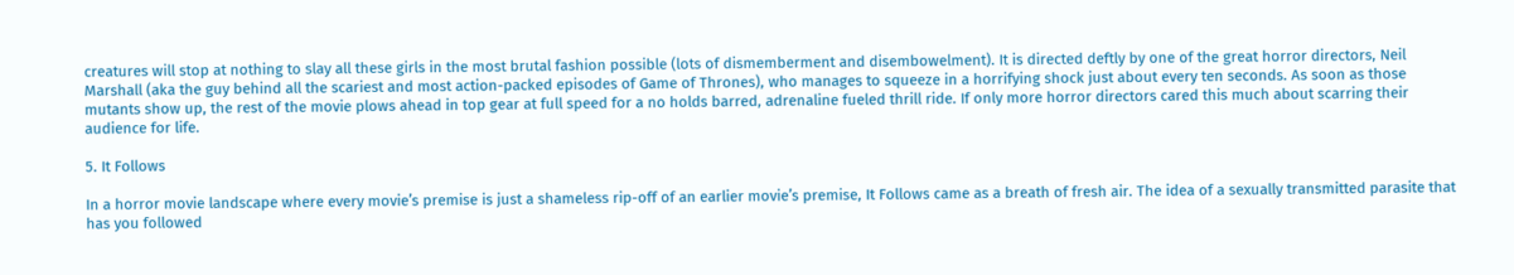creatures will stop at nothing to slay all these girls in the most brutal fashion possible (lots of dismemberment and disembowelment). It is directed deftly by one of the great horror directors, Neil Marshall (aka the guy behind all the scariest and most action-packed episodes of Game of Thrones), who manages to squeeze in a horrifying shock just about every ten seconds. As soon as those mutants show up, the rest of the movie plows ahead in top gear at full speed for a no holds barred, adrenaline fueled thrill ride. If only more horror directors cared this much about scarring their audience for life.

5. It Follows

In a horror movie landscape where every movie’s premise is just a shameless rip-off of an earlier movie’s premise, It Follows came as a breath of fresh air. The idea of a sexually transmitted parasite that has you followed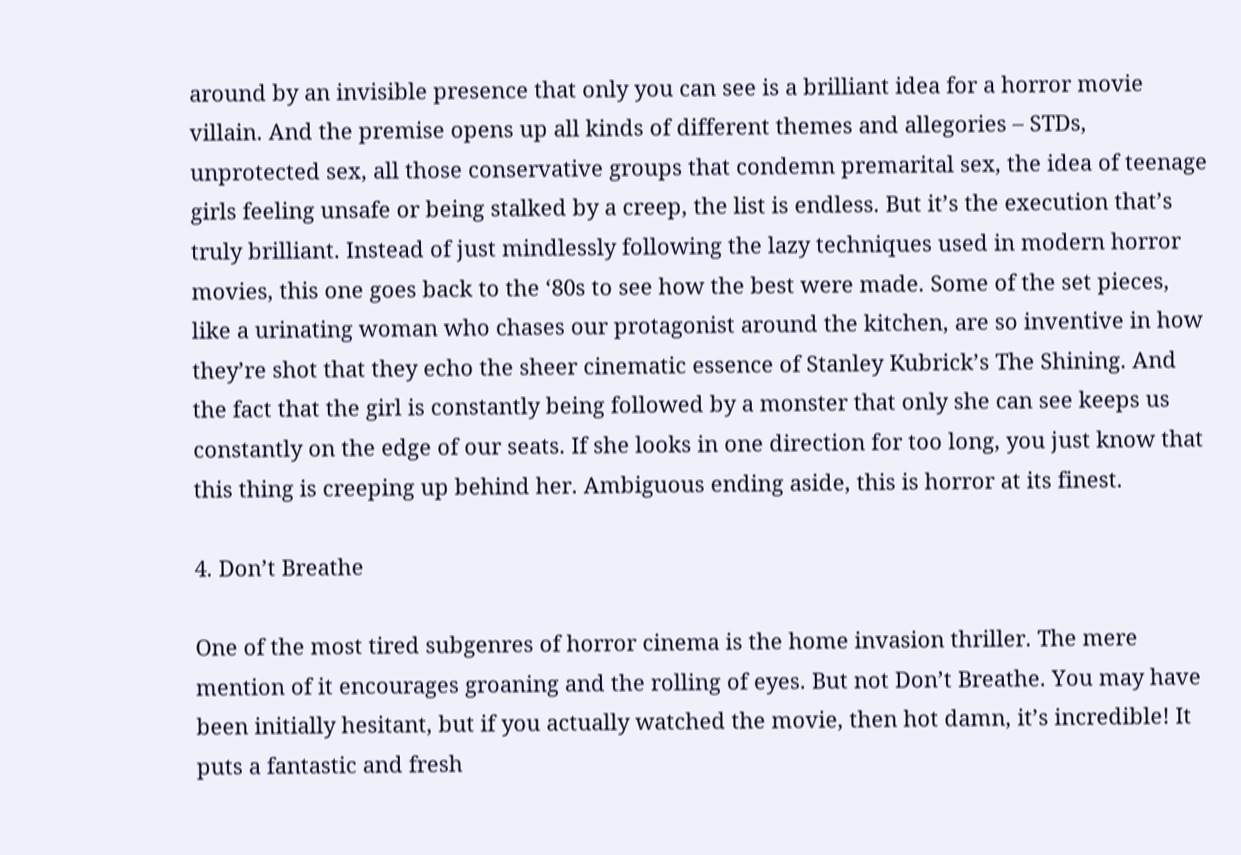around by an invisible presence that only you can see is a brilliant idea for a horror movie villain. And the premise opens up all kinds of different themes and allegories – STDs, unprotected sex, all those conservative groups that condemn premarital sex, the idea of teenage girls feeling unsafe or being stalked by a creep, the list is endless. But it’s the execution that’s truly brilliant. Instead of just mindlessly following the lazy techniques used in modern horror movies, this one goes back to the ‘80s to see how the best were made. Some of the set pieces, like a urinating woman who chases our protagonist around the kitchen, are so inventive in how they’re shot that they echo the sheer cinematic essence of Stanley Kubrick’s The Shining. And the fact that the girl is constantly being followed by a monster that only she can see keeps us constantly on the edge of our seats. If she looks in one direction for too long, you just know that this thing is creeping up behind her. Ambiguous ending aside, this is horror at its finest.

4. Don’t Breathe

One of the most tired subgenres of horror cinema is the home invasion thriller. The mere mention of it encourages groaning and the rolling of eyes. But not Don’t Breathe. You may have been initially hesitant, but if you actually watched the movie, then hot damn, it’s incredible! It puts a fantastic and fresh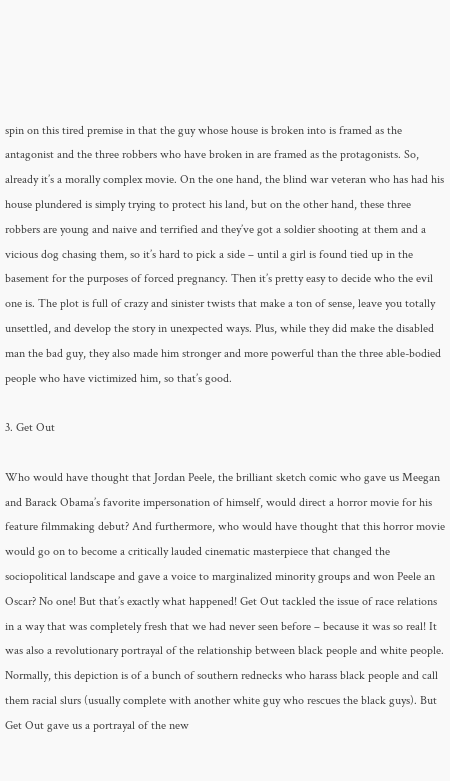spin on this tired premise in that the guy whose house is broken into is framed as the antagonist and the three robbers who have broken in are framed as the protagonists. So, already it’s a morally complex movie. On the one hand, the blind war veteran who has had his house plundered is simply trying to protect his land, but on the other hand, these three robbers are young and naive and terrified and they’ve got a soldier shooting at them and a vicious dog chasing them, so it’s hard to pick a side – until a girl is found tied up in the basement for the purposes of forced pregnancy. Then it’s pretty easy to decide who the evil one is. The plot is full of crazy and sinister twists that make a ton of sense, leave you totally unsettled, and develop the story in unexpected ways. Plus, while they did make the disabled man the bad guy, they also made him stronger and more powerful than the three able-bodied people who have victimized him, so that’s good.

3. Get Out

Who would have thought that Jordan Peele, the brilliant sketch comic who gave us Meegan and Barack Obama’s favorite impersonation of himself, would direct a horror movie for his feature filmmaking debut? And furthermore, who would have thought that this horror movie would go on to become a critically lauded cinematic masterpiece that changed the sociopolitical landscape and gave a voice to marginalized minority groups and won Peele an Oscar? No one! But that’s exactly what happened! Get Out tackled the issue of race relations in a way that was completely fresh that we had never seen before – because it was so real! It was also a revolutionary portrayal of the relationship between black people and white people. Normally, this depiction is of a bunch of southern rednecks who harass black people and call them racial slurs (usually complete with another white guy who rescues the black guys). But Get Out gave us a portrayal of the new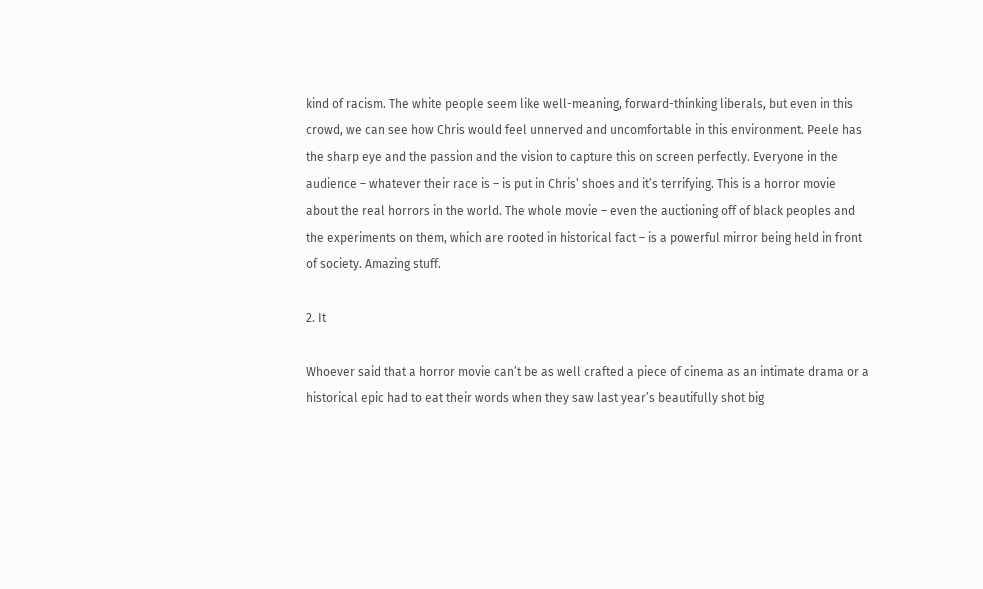kind of racism. The white people seem like well-meaning, forward-thinking liberals, but even in this crowd, we can see how Chris would feel unnerved and uncomfortable in this environment. Peele has the sharp eye and the passion and the vision to capture this on screen perfectly. Everyone in the audience – whatever their race is – is put in Chris’ shoes and it’s terrifying. This is a horror movie about the real horrors in the world. The whole movie – even the auctioning off of black peoples and the experiments on them, which are rooted in historical fact – is a powerful mirror being held in front of society. Amazing stuff.

2. It

Whoever said that a horror movie can’t be as well crafted a piece of cinema as an intimate drama or a historical epic had to eat their words when they saw last year’s beautifully shot big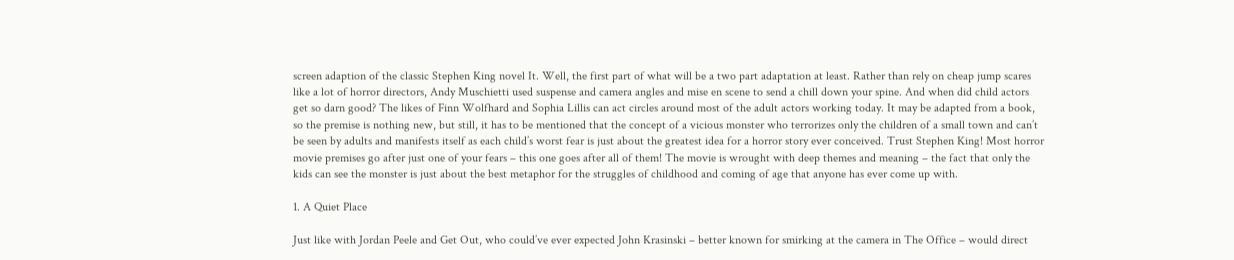screen adaption of the classic Stephen King novel It. Well, the first part of what will be a two part adaptation at least. Rather than rely on cheap jump scares like a lot of horror directors, Andy Muschietti used suspense and camera angles and mise en scene to send a chill down your spine. And when did child actors get so darn good? The likes of Finn Wolfhard and Sophia Lillis can act circles around most of the adult actors working today. It may be adapted from a book, so the premise is nothing new, but still, it has to be mentioned that the concept of a vicious monster who terrorizes only the children of a small town and can’t be seen by adults and manifests itself as each child’s worst fear is just about the greatest idea for a horror story ever conceived. Trust Stephen King! Most horror movie premises go after just one of your fears – this one goes after all of them! The movie is wrought with deep themes and meaning – the fact that only the kids can see the monster is just about the best metaphor for the struggles of childhood and coming of age that anyone has ever come up with.

1. A Quiet Place

Just like with Jordan Peele and Get Out, who could’ve ever expected John Krasinski – better known for smirking at the camera in The Office – would direct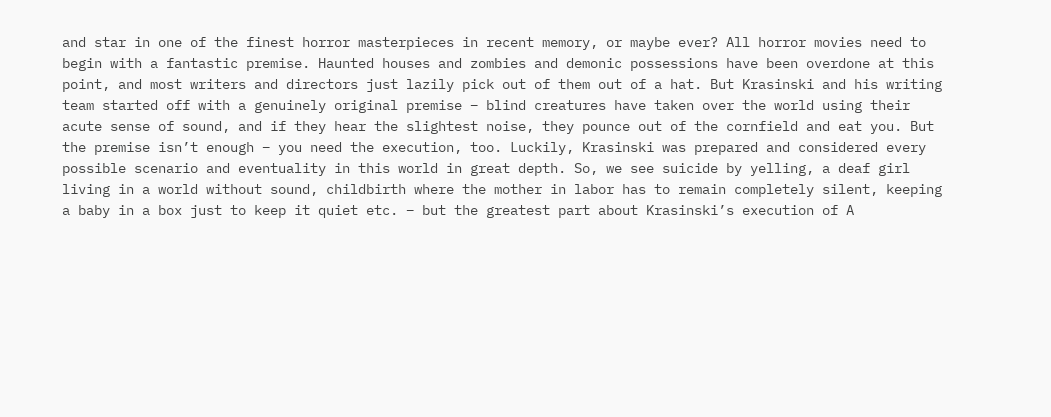and star in one of the finest horror masterpieces in recent memory, or maybe ever? All horror movies need to begin with a fantastic premise. Haunted houses and zombies and demonic possessions have been overdone at this point, and most writers and directors just lazily pick out of them out of a hat. But Krasinski and his writing team started off with a genuinely original premise – blind creatures have taken over the world using their acute sense of sound, and if they hear the slightest noise, they pounce out of the cornfield and eat you. But the premise isn’t enough – you need the execution, too. Luckily, Krasinski was prepared and considered every possible scenario and eventuality in this world in great depth. So, we see suicide by yelling, a deaf girl living in a world without sound, childbirth where the mother in labor has to remain completely silent, keeping a baby in a box just to keep it quiet etc. – but the greatest part about Krasinski’s execution of A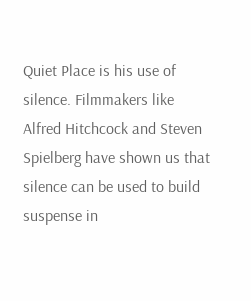Quiet Place is his use of silence. Filmmakers like Alfred Hitchcock and Steven Spielberg have shown us that silence can be used to build suspense in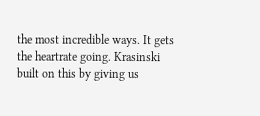the most incredible ways. It gets the heartrate going. Krasinski built on this by giving us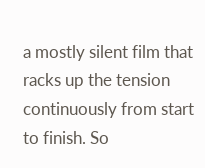a mostly silent film that racks up the tension continuously from start to finish. So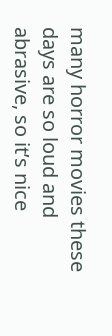many horror movies these days are so loud and abrasive, so it’s nice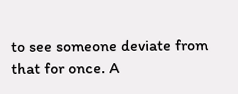to see someone deviate from that for once. A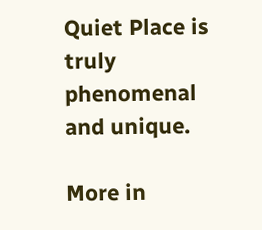Quiet Place is truly phenomenal and unique.

More in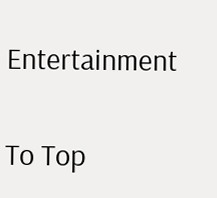Entertainment

To Top